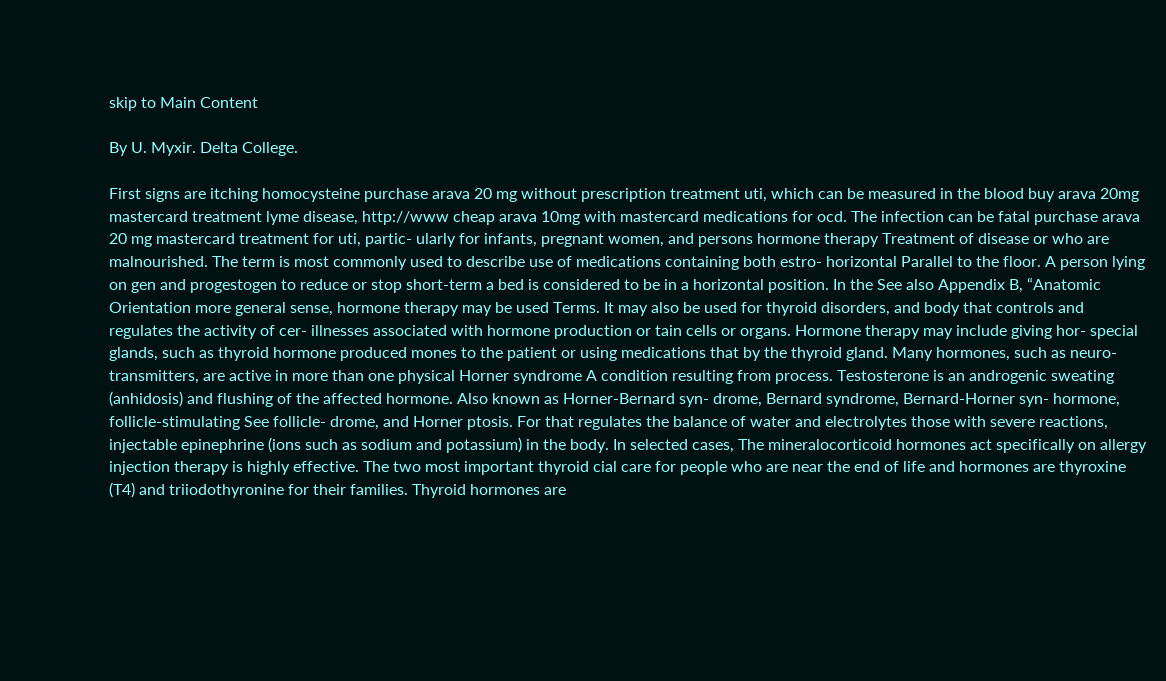skip to Main Content

By U. Myxir. Delta College.

First signs are itching homocysteine purchase arava 20 mg without prescription treatment uti, which can be measured in the blood buy arava 20mg mastercard treatment lyme disease, http://www cheap arava 10mg with mastercard medications for ocd. The infection can be fatal purchase arava 20 mg mastercard treatment for uti, partic- ularly for infants, pregnant women, and persons hormone therapy Treatment of disease or who are malnourished. The term is most commonly used to describe use of medications containing both estro- horizontal Parallel to the floor. A person lying on gen and progestogen to reduce or stop short-term a bed is considered to be in a horizontal position. In the See also Appendix B, “Anatomic Orientation more general sense, hormone therapy may be used Terms. It may also be used for thyroid disorders, and body that controls and regulates the activity of cer- illnesses associated with hormone production or tain cells or organs. Hormone therapy may include giving hor- special glands, such as thyroid hormone produced mones to the patient or using medications that by the thyroid gland. Many hormones, such as neuro- transmitters, are active in more than one physical Horner syndrome A condition resulting from process. Testosterone is an androgenic sweating (anhidosis) and flushing of the affected hormone. Also known as Horner-Bernard syn- drome, Bernard syndrome, Bernard-Horner syn- hormone, follicle-stimulating See follicle- drome, and Horner ptosis. For that regulates the balance of water and electrolytes those with severe reactions, injectable epinephrine (ions such as sodium and potassium) in the body. In selected cases, The mineralocorticoid hormones act specifically on allergy injection therapy is highly effective. The two most important thyroid cial care for people who are near the end of life and hormones are thyroxine (T4) and triiodothyronine for their families. Thyroid hormones are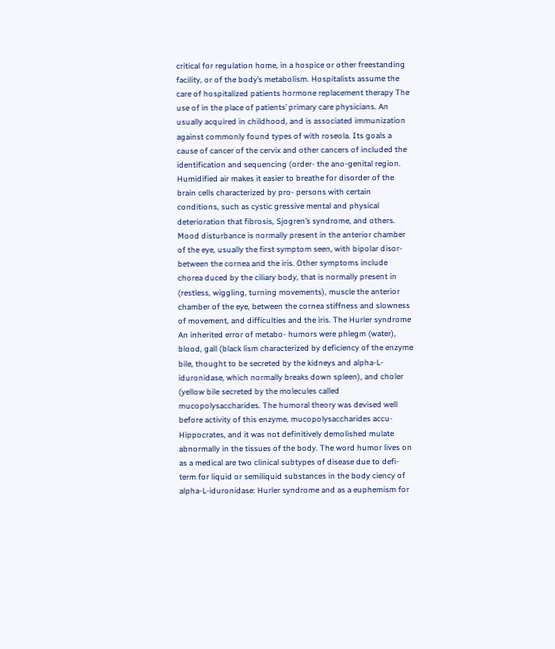critical for regulation home, in a hospice or other freestanding facility, or of the body’s metabolism. Hospitalists assume the care of hospitalized patients hormone replacement therapy The use of in the place of patients’ primary care physicians. An usually acquired in childhood, and is associated immunization against commonly found types of with roseola. Its goals a cause of cancer of the cervix and other cancers of included the identification and sequencing (order- the ano-genital region. Humidified air makes it easier to breathe for disorder of the brain cells characterized by pro- persons with certain conditions, such as cystic gressive mental and physical deterioration that fibrosis, Sjogren’s syndrome, and others. Mood disturbance is normally present in the anterior chamber of the eye, usually the first symptom seen, with bipolar disor- between the cornea and the iris. Other symptoms include chorea duced by the ciliary body, that is normally present in (restless, wiggling, turning movements), muscle the anterior chamber of the eye, between the cornea stiffness and slowness of movement, and difficulties and the iris. The Hurler syndrome An inherited error of metabo- humors were phlegm (water), blood, gall (black lism characterized by deficiency of the enzyme bile, thought to be secreted by the kidneys and alpha-L-iduronidase, which normally breaks down spleen), and choler (yellow bile secreted by the molecules called mucopolysaccharides. The humoral theory was devised well before activity of this enzyme, mucopolysaccharides accu- Hippocrates, and it was not definitively demolished mulate abnormally in the tissues of the body. The word humor lives on as a medical are two clinical subtypes of disease due to defi- term for liquid or semiliquid substances in the body ciency of alpha-L-iduronidase: Hurler syndrome and as a euphemism for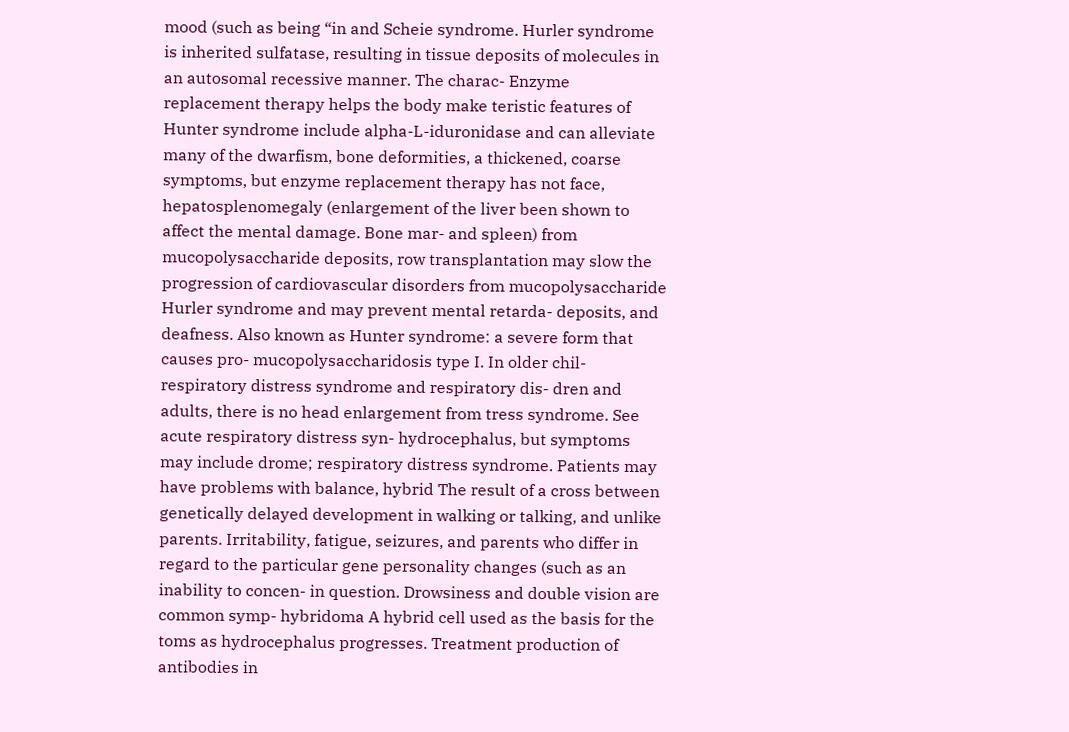mood (such as being “in and Scheie syndrome. Hurler syndrome is inherited sulfatase, resulting in tissue deposits of molecules in an autosomal recessive manner. The charac- Enzyme replacement therapy helps the body make teristic features of Hunter syndrome include alpha-L-iduronidase and can alleviate many of the dwarfism, bone deformities, a thickened, coarse symptoms, but enzyme replacement therapy has not face, hepatosplenomegaly (enlargement of the liver been shown to affect the mental damage. Bone mar- and spleen) from mucopolysaccharide deposits, row transplantation may slow the progression of cardiovascular disorders from mucopolysaccharide Hurler syndrome and may prevent mental retarda- deposits, and deafness. Also known as Hunter syndrome: a severe form that causes pro- mucopolysaccharidosis type I. In older chil- respiratory distress syndrome and respiratory dis- dren and adults, there is no head enlargement from tress syndrome. See acute respiratory distress syn- hydrocephalus, but symptoms may include drome; respiratory distress syndrome. Patients may have problems with balance, hybrid The result of a cross between genetically delayed development in walking or talking, and unlike parents. Irritability, fatigue, seizures, and parents who differ in regard to the particular gene personality changes (such as an inability to concen- in question. Drowsiness and double vision are common symp- hybridoma A hybrid cell used as the basis for the toms as hydrocephalus progresses. Treatment production of antibodies in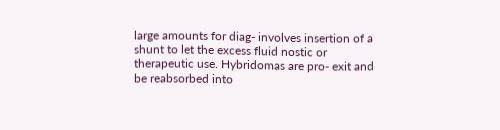large amounts for diag- involves insertion of a shunt to let the excess fluid nostic or therapeutic use. Hybridomas are pro- exit and be reabsorbed into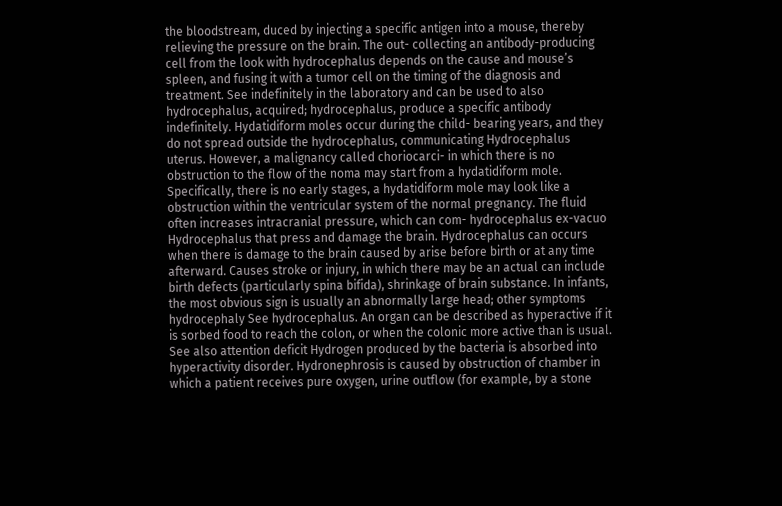the bloodstream, duced by injecting a specific antigen into a mouse, thereby relieving the pressure on the brain. The out- collecting an antibody-producing cell from the look with hydrocephalus depends on the cause and mouse’s spleen, and fusing it with a tumor cell on the timing of the diagnosis and treatment. See indefinitely in the laboratory and can be used to also hydrocephalus, acquired; hydrocephalus, produce a specific antibody indefinitely. Hydatidiform moles occur during the child- bearing years, and they do not spread outside the hydrocephalus, communicating Hydrocephalus uterus. However, a malignancy called choriocarci- in which there is no obstruction to the flow of the noma may start from a hydatidiform mole. Specifically, there is no early stages, a hydatidiform mole may look like a obstruction within the ventricular system of the normal pregnancy. The fluid often increases intracranial pressure, which can com- hydrocephalus ex-vacuo Hydrocephalus that press and damage the brain. Hydrocephalus can occurs when there is damage to the brain caused by arise before birth or at any time afterward. Causes stroke or injury, in which there may be an actual can include birth defects (particularly spina bifida), shrinkage of brain substance. In infants, the most obvious sign is usually an abnormally large head; other symptoms hydrocephaly See hydrocephalus. An organ can be described as hyperactive if it is sorbed food to reach the colon, or when the colonic more active than is usual. See also attention deficit Hydrogen produced by the bacteria is absorbed into hyperactivity disorder. Hydronephrosis is caused by obstruction of chamber in which a patient receives pure oxygen, urine outflow (for example, by a stone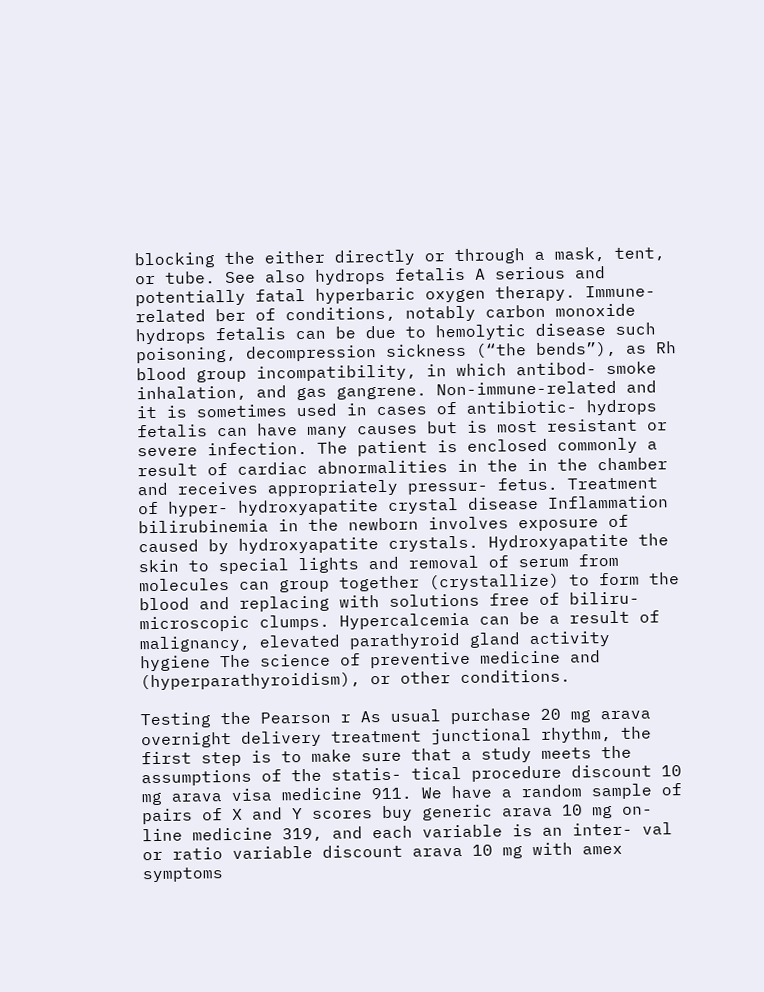blocking the either directly or through a mask, tent, or tube. See also hydrops fetalis A serious and potentially fatal hyperbaric oxygen therapy. Immune-related ber of conditions, notably carbon monoxide hydrops fetalis can be due to hemolytic disease such poisoning, decompression sickness (“the bends”), as Rh blood group incompatibility, in which antibod- smoke inhalation, and gas gangrene. Non-immune-related and it is sometimes used in cases of antibiotic- hydrops fetalis can have many causes but is most resistant or severe infection. The patient is enclosed commonly a result of cardiac abnormalities in the in the chamber and receives appropriately pressur- fetus. Treatment of hyper- hydroxyapatite crystal disease Inflammation bilirubinemia in the newborn involves exposure of caused by hydroxyapatite crystals. Hydroxyapatite the skin to special lights and removal of serum from molecules can group together (crystallize) to form the blood and replacing with solutions free of biliru- microscopic clumps. Hypercalcemia can be a result of malignancy, elevated parathyroid gland activity hygiene The science of preventive medicine and (hyperparathyroidism), or other conditions.

Testing the Pearson r As usual purchase 20 mg arava overnight delivery treatment junctional rhythm, the first step is to make sure that a study meets the assumptions of the statis- tical procedure discount 10 mg arava visa medicine 911. We have a random sample of pairs of X and Y scores buy generic arava 10 mg on-line medicine 319, and each variable is an inter- val or ratio variable discount arava 10 mg with amex symptoms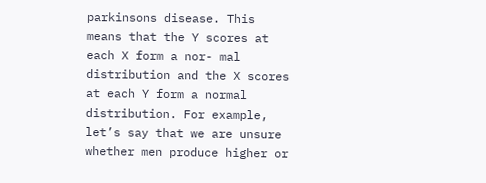parkinsons disease. This means that the Y scores at each X form a nor- mal distribution and the X scores at each Y form a normal distribution. For example, let’s say that we are unsure whether men produce higher or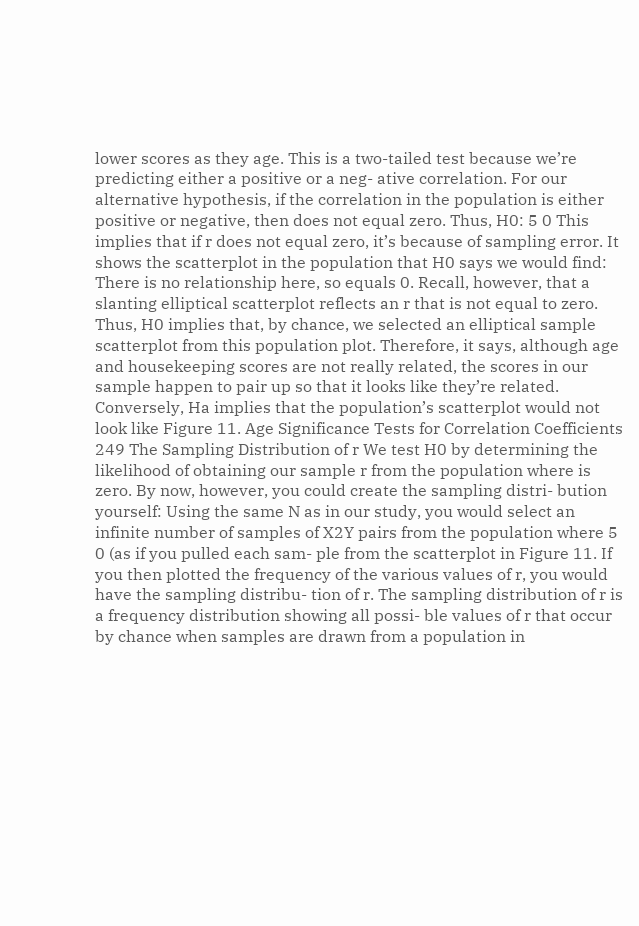lower scores as they age. This is a two-tailed test because we’re predicting either a positive or a neg- ative correlation. For our alternative hypothesis, if the correlation in the population is either positive or negative, then does not equal zero. Thus, H0: 5 0 This implies that if r does not equal zero, it’s because of sampling error. It shows the scatterplot in the population that H0 says we would find: There is no relationship here, so equals 0. Recall, however, that a slanting elliptical scatterplot reflects an r that is not equal to zero. Thus, H0 implies that, by chance, we selected an elliptical sample scatterplot from this population plot. Therefore, it says, although age and housekeeping scores are not really related, the scores in our sample happen to pair up so that it looks like they’re related. Conversely, Ha implies that the population’s scatterplot would not look like Figure 11. Age Significance Tests for Correlation Coefficients 249 The Sampling Distribution of r We test H0 by determining the likelihood of obtaining our sample r from the population where is zero. By now, however, you could create the sampling distri- bution yourself: Using the same N as in our study, you would select an infinite number of samples of X2Y pairs from the population where 5 0 (as if you pulled each sam- ple from the scatterplot in Figure 11. If you then plotted the frequency of the various values of r, you would have the sampling distribu- tion of r. The sampling distribution of r is a frequency distribution showing all possi- ble values of r that occur by chance when samples are drawn from a population in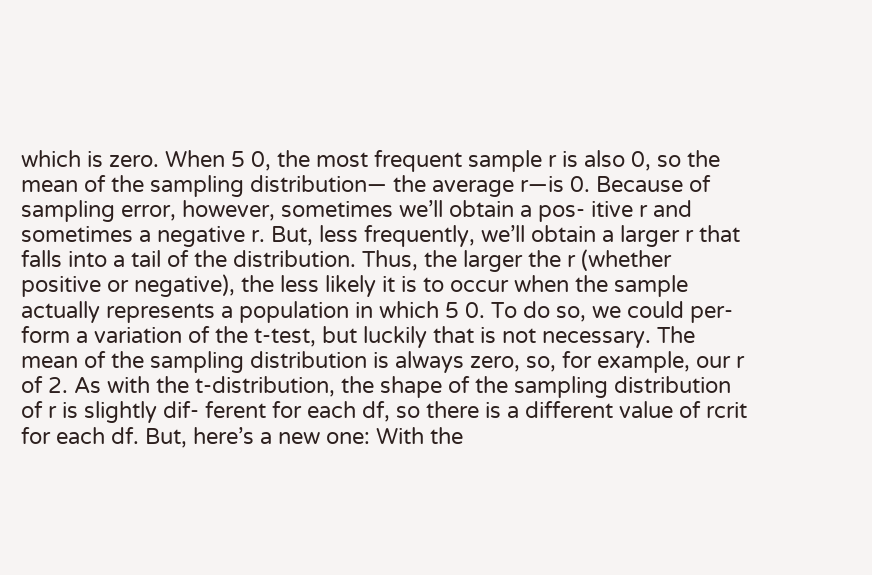which is zero. When 5 0, the most frequent sample r is also 0, so the mean of the sampling distribution— the average r—is 0. Because of sampling error, however, sometimes we’ll obtain a pos- itive r and sometimes a negative r. But, less frequently, we’ll obtain a larger r that falls into a tail of the distribution. Thus, the larger the r (whether positive or negative), the less likely it is to occur when the sample actually represents a population in which 5 0. To do so, we could per- form a variation of the t-test, but luckily that is not necessary. The mean of the sampling distribution is always zero, so, for example, our r of 2. As with the t-distribution, the shape of the sampling distribution of r is slightly dif- ferent for each df, so there is a different value of rcrit for each df. But, here’s a new one: With the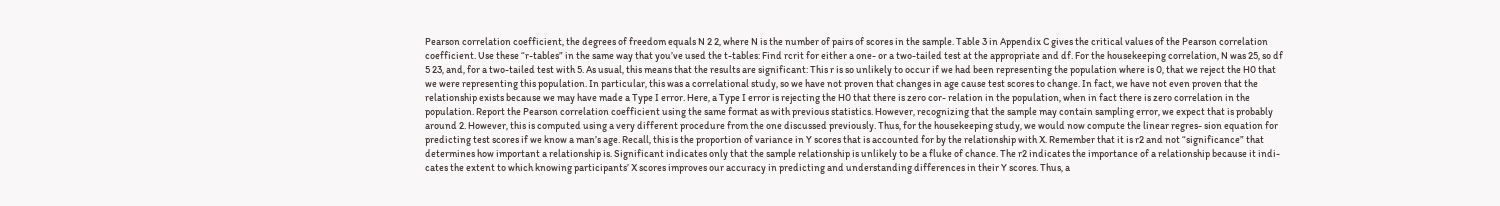Pearson correlation coefficient, the degrees of freedom equals N 2 2, where N is the number of pairs of scores in the sample. Table 3 in Appendix C gives the critical values of the Pearson correlation coefficient. Use these “r-tables” in the same way that you’ve used the t-tables: Find rcrit for either a one- or a two-tailed test at the appropriate and df. For the housekeeping correlation, N was 25, so df 5 23, and, for a two-tailed test with 5. As usual, this means that the results are significant: This r is so unlikely to occur if we had been representing the population where is 0, that we reject the H0 that we were representing this population. In particular, this was a correlational study, so we have not proven that changes in age cause test scores to change. In fact, we have not even proven that the relationship exists because we may have made a Type I error. Here, a Type I error is rejecting the H0 that there is zero cor- relation in the population, when in fact there is zero correlation in the population. Report the Pearson correlation coefficient using the same format as with previous statistics. However, recognizing that the sample may contain sampling error, we expect that is probably around 2. However, this is computed using a very different procedure from the one discussed previously. Thus, for the housekeeping study, we would now compute the linear regres- sion equation for predicting test scores if we know a man’s age. Recall, this is the proportion of variance in Y scores that is accounted for by the relationship with X. Remember that it is r2 and not “significance” that determines how important a relationship is. Significant indicates only that the sample relationship is unlikely to be a fluke of chance. The r2 indicates the importance of a relationship because it indi- cates the extent to which knowing participants’ X scores improves our accuracy in predicting and understanding differences in their Y scores. Thus, a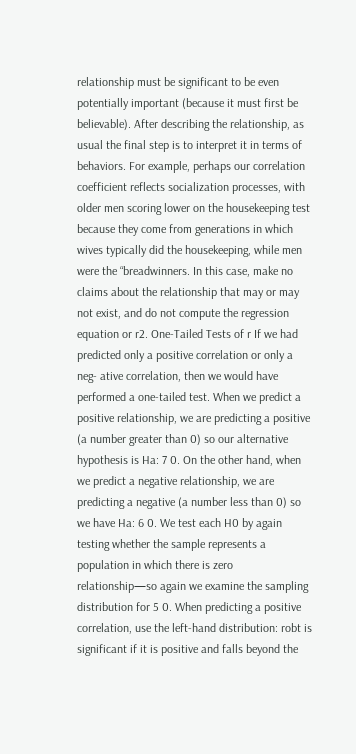relationship must be significant to be even potentially important (because it must first be believable). After describing the relationship, as usual the final step is to interpret it in terms of behaviors. For example, perhaps our correlation coefficient reflects socialization processes, with older men scoring lower on the housekeeping test because they come from generations in which wives typically did the housekeeping, while men were the “breadwinners. In this case, make no claims about the relationship that may or may not exist, and do not compute the regression equation or r2. One-Tailed Tests of r If we had predicted only a positive correlation or only a neg- ative correlation, then we would have performed a one-tailed test. When we predict a positive relationship, we are predicting a positive (a number greater than 0) so our alternative hypothesis is Ha: 7 0. On the other hand, when we predict a negative relationship, we are predicting a negative (a number less than 0) so we have Ha: 6 0. We test each H0 by again testing whether the sample represents a population in which there is zero relationship—so again we examine the sampling distribution for 5 0. When predicting a positive correlation, use the left-hand distribution: robt is significant if it is positive and falls beyond the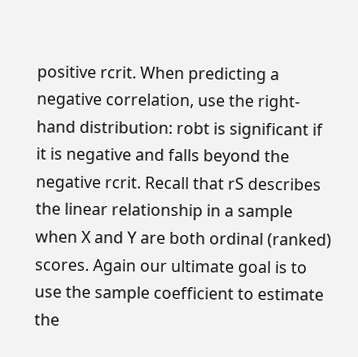positive rcrit. When predicting a negative correlation, use the right-hand distribution: robt is significant if it is negative and falls beyond the negative rcrit. Recall that rS describes the linear relationship in a sample when X and Y are both ordinal (ranked) scores. Again our ultimate goal is to use the sample coefficient to estimate the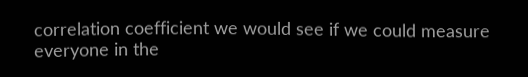correlation coefficient we would see if we could measure everyone in the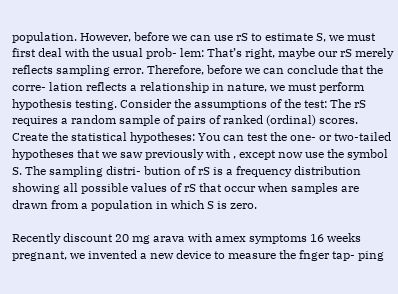population. However, before we can use rS to estimate S, we must first deal with the usual prob- lem: That’s right, maybe our rS merely reflects sampling error. Therefore, before we can conclude that the corre- lation reflects a relationship in nature, we must perform hypothesis testing. Consider the assumptions of the test: The rS requires a random sample of pairs of ranked (ordinal) scores. Create the statistical hypotheses: You can test the one- or two-tailed hypotheses that we saw previously with , except now use the symbol S. The sampling distri- bution of rS is a frequency distribution showing all possible values of rS that occur when samples are drawn from a population in which S is zero.

Recently discount 20 mg arava with amex symptoms 16 weeks pregnant, we invented a new device to measure the fnger tap- ping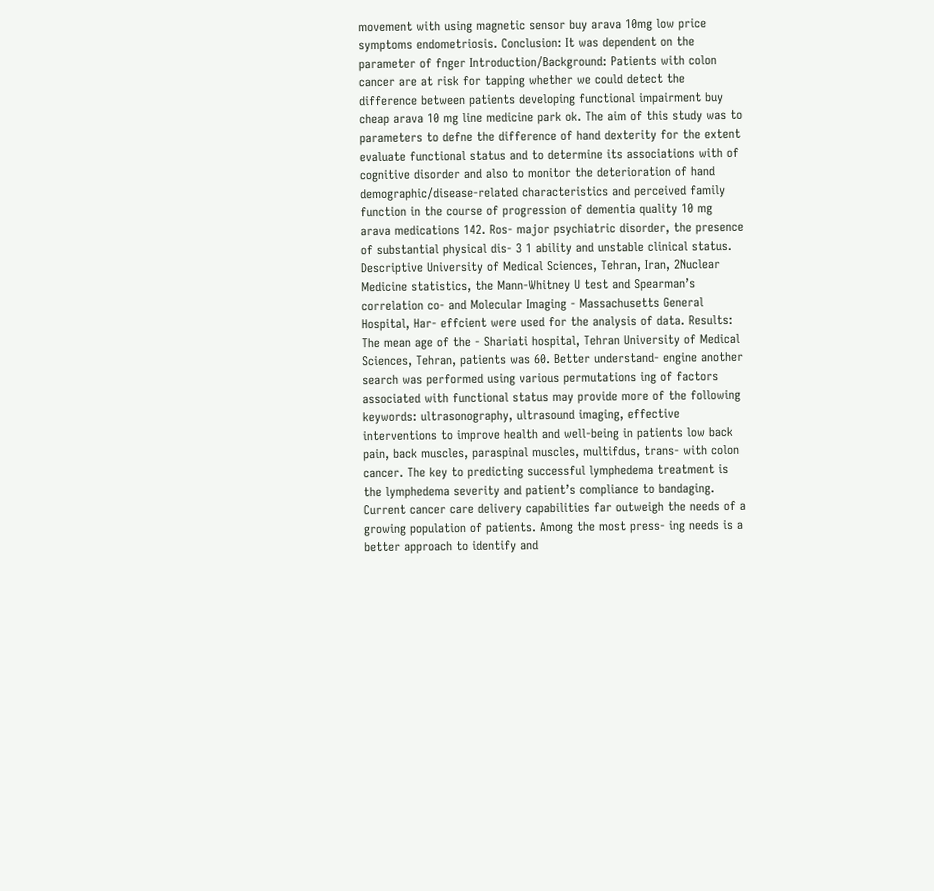movement with using magnetic sensor buy arava 10mg low price symptoms endometriosis. Conclusion: It was dependent on the parameter of fnger Introduction/Background: Patients with colon cancer are at risk for tapping whether we could detect the difference between patients developing functional impairment buy cheap arava 10 mg line medicine park ok. The aim of this study was to parameters to defne the difference of hand dexterity for the extent evaluate functional status and to determine its associations with of cognitive disorder and also to monitor the deterioration of hand demographic/disease-related characteristics and perceived family function in the course of progression of dementia quality 10 mg arava medications 142. Ros- major psychiatric disorder, the presence of substantial physical dis- 3 1 ability and unstable clinical status. Descriptive University of Medical Sciences, Tehran, Iran, 2Nuclear Medicine statistics, the Mann-Whitney U test and Spearman’s correlation co- and Molecular Imaging - Massachusetts General Hospital, Har- effcient were used for the analysis of data. Results: The mean age of the - Shariati hospital, Tehran University of Medical Sciences, Tehran, patients was 60. Better understand- engine another search was performed using various permutations ing of factors associated with functional status may provide more of the following keywords: ultrasonography, ultrasound imaging, effective interventions to improve health and well-being in patients low back pain, back muscles, paraspinal muscles, multifdus, trans- with colon cancer. The key to predicting successful lymphedema treatment is the lymphedema severity and patient’s compliance to bandaging. Current cancer care delivery capabilities far outweigh the needs of a growing population of patients. Among the most press- ing needs is a better approach to identify and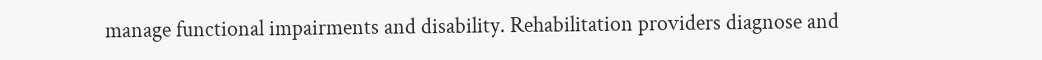manage functional impairments and disability. Rehabilitation providers diagnose and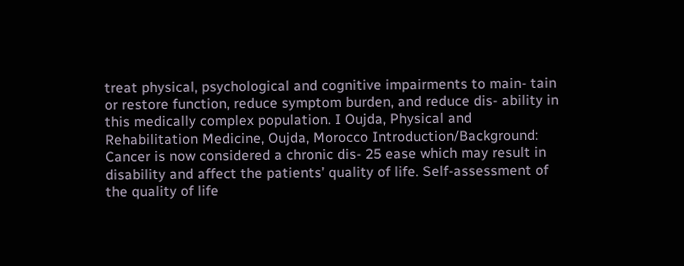treat physical, psychological and cognitive impairments to main- tain or restore function, reduce symptom burden, and reduce dis- ability in this medically complex population. I Oujda, Physical and Rehabilitation Medicine, Oujda, Morocco Introduction/Background: Cancer is now considered a chronic dis- 25 ease which may result in disability and affect the patients’ quality of life. Self-assessment of the quality of life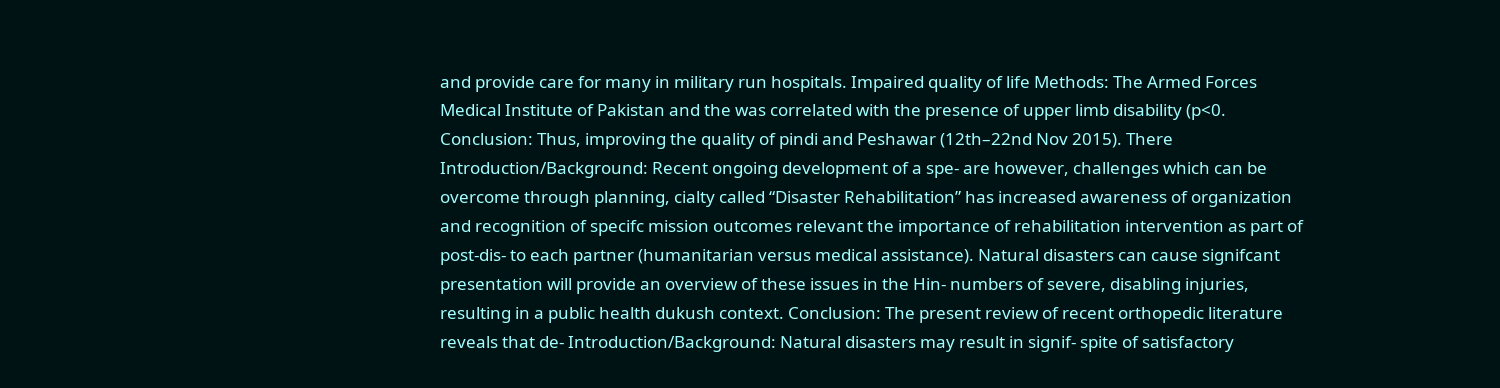and provide care for many in military run hospitals. Impaired quality of life Methods: The Armed Forces Medical Institute of Pakistan and the was correlated with the presence of upper limb disability (p<0. Conclusion: Thus, improving the quality of pindi and Peshawar (12th–22nd Nov 2015). There Introduction/Background: Recent ongoing development of a spe- are however, challenges which can be overcome through planning, cialty called “Disaster Rehabilitation” has increased awareness of organization and recognition of specifc mission outcomes relevant the importance of rehabilitation intervention as part of post-dis- to each partner (humanitarian versus medical assistance). Natural disasters can cause signifcant presentation will provide an overview of these issues in the Hin- numbers of severe, disabling injuries, resulting in a public health dukush context. Conclusion: The present review of recent orthopedic literature reveals that de- Introduction/Background: Natural disasters may result in signif- spite of satisfactory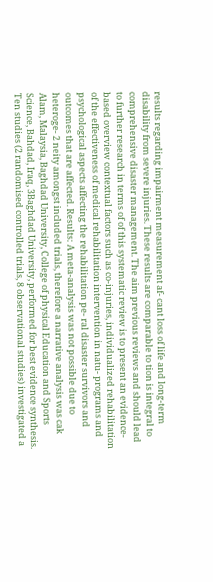results regarding impairment measurement af- cant loss of life and long-term disability from severe injuries. These results are comparable to tion is integral to comprehensive disaster management. The aim previous reviews and should lead to further research in terms of of this systematic review is to present an evidence-based overview contextual factors such as co-injuries, individualized rehabilitation of the effectiveness of medical rehabilitation intervention in natu- programs and psychological aspects affecting the rehabilitation pe- ral disaster survivors and outcomes that are affected. Results: A meta-analysis was not possible due to heteroge- 2 neity amongst included trials, therefore a narrative analysis was cak Alam, Malaysia, Baghdad University, College of physical Education and Sports Science, Bahdad, Iraq, 3Baghdad University, performed for best evidence synthesis. Ten studies (2 randomised controlled trials, 8 observational studies) investigated a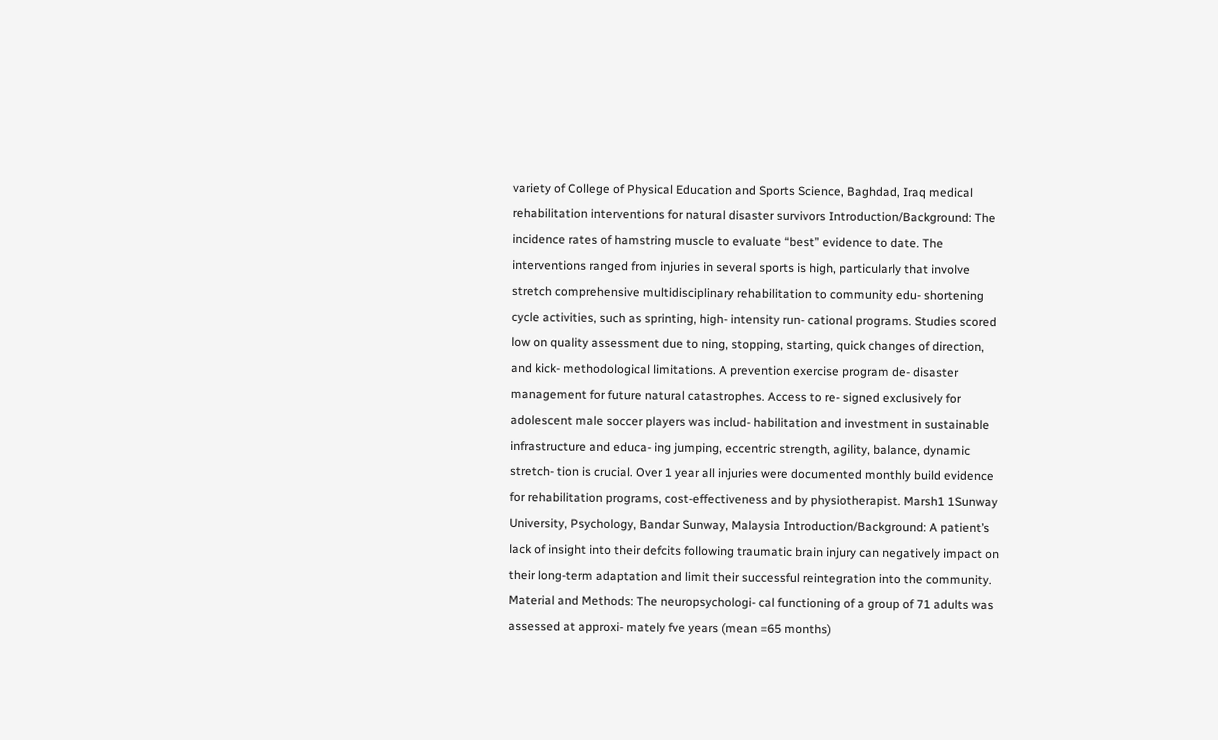variety of College of Physical Education and Sports Science, Baghdad, Iraq medical rehabilitation interventions for natural disaster survivors Introduction/Background: The incidence rates of hamstring muscle to evaluate “best” evidence to date. The interventions ranged from injuries in several sports is high, particularly that involve stretch comprehensive multidisciplinary rehabilitation to community edu- shortening cycle activities, such as sprinting, high- intensity run- cational programs. Studies scored low on quality assessment due to ning, stopping, starting, quick changes of direction, and kick- methodological limitations. A prevention exercise program de- disaster management for future natural catastrophes. Access to re- signed exclusively for adolescent male soccer players was includ- habilitation and investment in sustainable infrastructure and educa- ing jumping, eccentric strength, agility, balance, dynamic stretch- tion is crucial. Over 1 year all injuries were documented monthly build evidence for rehabilitation programs, cost-effectiveness and by physiotherapist. Marsh1 1Sunway University, Psychology, Bandar Sunway, Malaysia Introduction/Background: A patient’s lack of insight into their defcits following traumatic brain injury can negatively impact on their long-term adaptation and limit their successful reintegration into the community. Material and Methods: The neuropsychologi- cal functioning of a group of 71 adults was assessed at approxi- mately fve years (mean =65 months)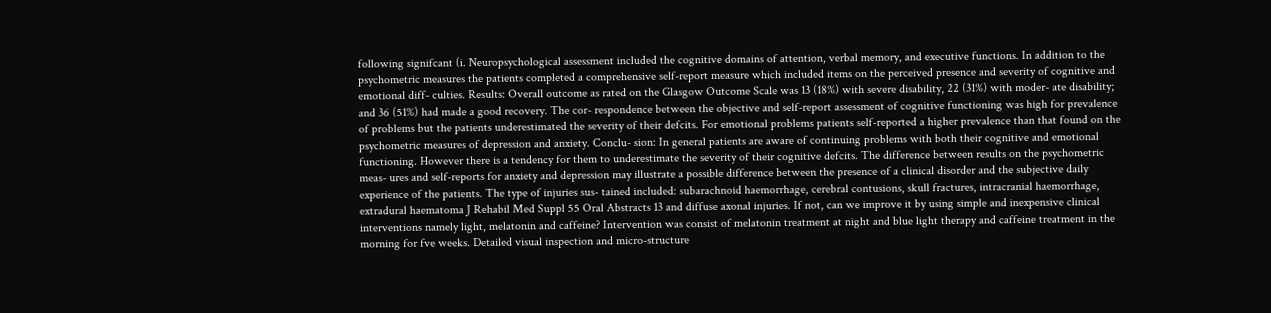following signifcant (i. Neuropsychological assessment included the cognitive domains of attention, verbal memory, and executive functions. In addition to the psychometric measures the patients completed a comprehensive self-report measure which included items on the perceived presence and severity of cognitive and emotional diff- culties. Results: Overall outcome as rated on the Glasgow Outcome Scale was 13 (18%) with severe disability, 22 (31%) with moder- ate disability; and 36 (51%) had made a good recovery. The cor- respondence between the objective and self-report assessment of cognitive functioning was high for prevalence of problems but the patients underestimated the severity of their defcits. For emotional problems patients self-reported a higher prevalence than that found on the psychometric measures of depression and anxiety. Conclu- sion: In general patients are aware of continuing problems with both their cognitive and emotional functioning. However there is a tendency for them to underestimate the severity of their cognitive defcits. The difference between results on the psychometric meas- ures and self-reports for anxiety and depression may illustrate a possible difference between the presence of a clinical disorder and the subjective daily experience of the patients. The type of injuries sus- tained included: subarachnoid haemorrhage, cerebral contusions, skull fractures, intracranial haemorrhage, extradural haematoma J Rehabil Med Suppl 55 Oral Abstracts 13 and diffuse axonal injuries. If not, can we improve it by using simple and inexpensive clinical interventions namely light, melatonin and caffeine? Intervention was consist of melatonin treatment at night and blue light therapy and caffeine treatment in the morning for fve weeks. Detailed visual inspection and micro-structure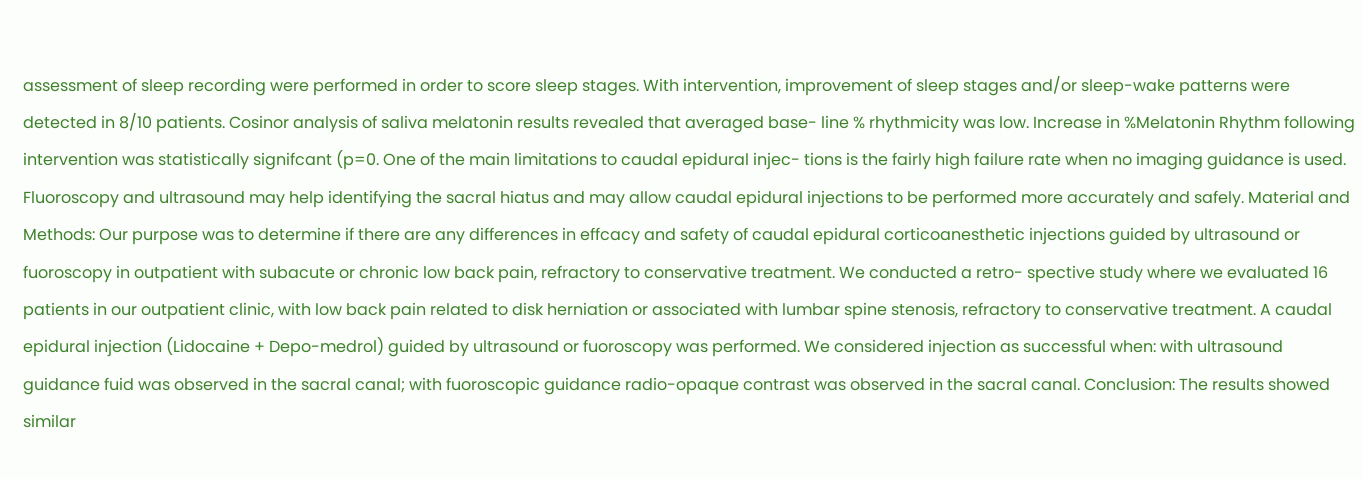assessment of sleep recording were performed in order to score sleep stages. With intervention, improvement of sleep stages and/or sleep-wake patterns were detected in 8/10 patients. Cosinor analysis of saliva melatonin results revealed that averaged base- line % rhythmicity was low. Increase in %Melatonin Rhythm following intervention was statistically signifcant (p=0. One of the main limitations to caudal epidural injec- tions is the fairly high failure rate when no imaging guidance is used. Fluoroscopy and ultrasound may help identifying the sacral hiatus and may allow caudal epidural injections to be performed more accurately and safely. Material and Methods: Our purpose was to determine if there are any differences in effcacy and safety of caudal epidural corticoanesthetic injections guided by ultrasound or fuoroscopy in outpatient with subacute or chronic low back pain, refractory to conservative treatment. We conducted a retro- spective study where we evaluated 16 patients in our outpatient clinic, with low back pain related to disk herniation or associated with lumbar spine stenosis, refractory to conservative treatment. A caudal epidural injection (Lidocaine + Depo-medrol) guided by ultrasound or fuoroscopy was performed. We considered injection as successful when: with ultrasound guidance fuid was observed in the sacral canal; with fuoroscopic guidance radio-opaque contrast was observed in the sacral canal. Conclusion: The results showed similar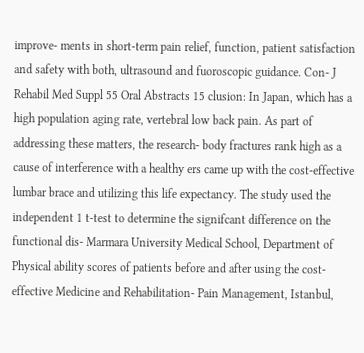improve- ments in short-term pain relief, function, patient satisfaction and safety with both, ultrasound and fuoroscopic guidance. Con- J Rehabil Med Suppl 55 Oral Abstracts 15 clusion: In Japan, which has a high population aging rate, vertebral low back pain. As part of addressing these matters, the research- body fractures rank high as a cause of interference with a healthy ers came up with the cost-effective lumbar brace and utilizing this life expectancy. The study used the independent 1 t-test to determine the signifcant difference on the functional dis- Marmara University Medical School, Department of Physical ability scores of patients before and after using the cost-effective Medicine and Rehabilitation- Pain Management, Istanbul,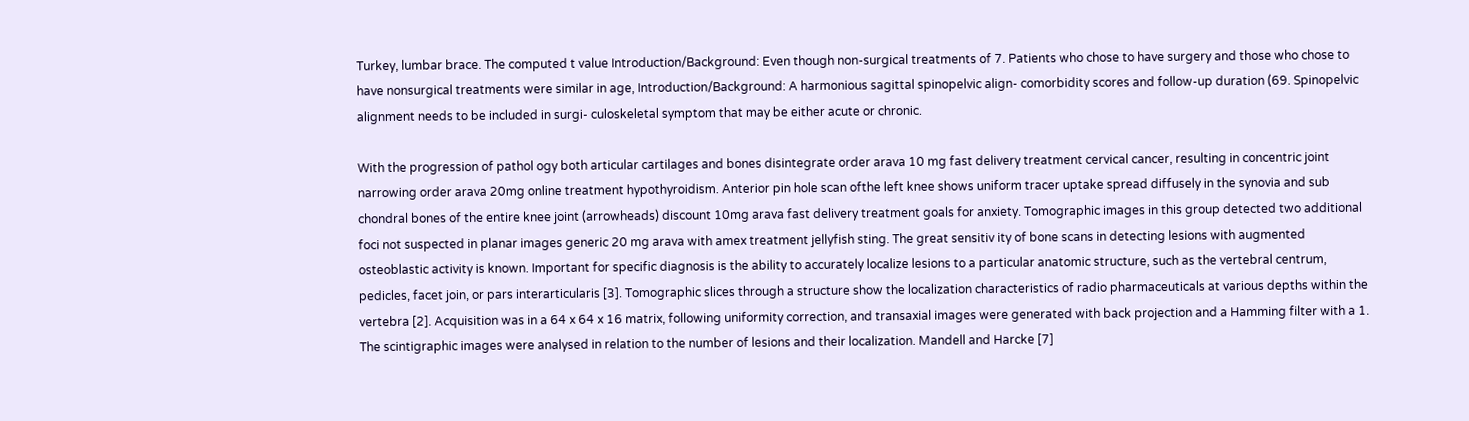Turkey, lumbar brace. The computed t value Introduction/Background: Even though non-surgical treatments of 7. Patients who chose to have surgery and those who chose to have nonsurgical treatments were similar in age, Introduction/Background: A harmonious sagittal spinopelvic align- comorbidity scores and follow-up duration (69. Spinopelvic alignment needs to be included in surgi- culoskeletal symptom that may be either acute or chronic.

With the progression of pathol ogy both articular cartilages and bones disintegrate order arava 10 mg fast delivery treatment cervical cancer, resulting in concentric joint narrowing order arava 20mg online treatment hypothyroidism. Anterior pin hole scan ofthe left knee shows uniform tracer uptake spread diffusely in the synovia and sub chondral bones of the entire knee joint (arrowheads) discount 10mg arava fast delivery treatment goals for anxiety. Tomographic images in this group detected two additional foci not suspected in planar images generic 20 mg arava with amex treatment jellyfish sting. The great sensitiv ity of bone scans in detecting lesions with augmented osteoblastic activity is known. Important for specific diagnosis is the ability to accurately localize lesions to a particular anatomic structure, such as the vertebral centrum, pedicles, facet join, or pars interarticularis [3]. Tomographic slices through a structure show the localization characteristics of radio pharmaceuticals at various depths within the vertebra [2]. Acquisition was in a 64 x 64 x 16 matrix, following uniformity correction, and transaxial images were generated with back projection and a Hamming filter with a 1. The scintigraphic images were analysed in relation to the number of lesions and their localization. Mandell and Harcke [7]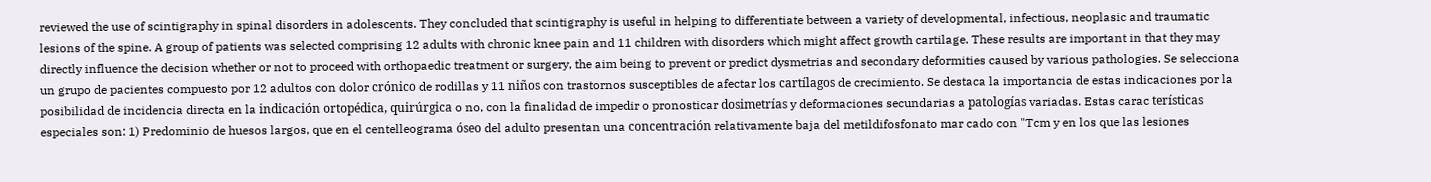reviewed the use of scintigraphy in spinal disorders in adolescents. They concluded that scintigraphy is useful in helping to differentiate between a variety of developmental, infectious, neoplasic and traumatic lesions of the spine. A group of patients was selected comprising 12 adults with chronic knee pain and 11 children with disorders which might affect growth cartilage. These results are important in that they may directly influence the decision whether or not to proceed with orthopaedic treatment or surgery, the aim being to prevent or predict dysmetrias and secondary deformities caused by various pathologies. Se selecciona un grupo de pacientes compuesto por 12 adultos con dolor crónico de rodillas y 11 niños con trastornos susceptibles de afectar los cartílagos de crecimiento. Se destaca la importancia de estas indicaciones por la posibilidad de incidencia directa en la indicación ortopédica, quirúrgica o no, con la finalidad de impedir o pronosticar dosimetrías y deformaciones secundarias a patologías variadas. Estas carac terísticas especiales son: 1) Predominio de huesos largos, que en el centelleograma óseo del adulto presentan una concentración relativamente baja del metildifosfonato mar cado con "Tcm y en los que las lesiones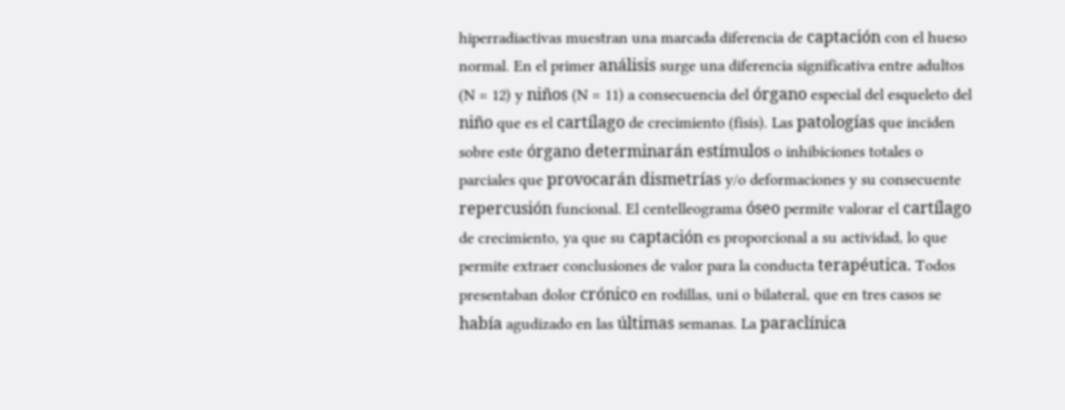hiperradiactivas muestran una marcada diferencia de captación con el hueso normal. En el primer análisis surge una diferencia significativa entre adultos (N = 12) y niños (N = 11) a consecuencia del órgano especial del esqueleto del niño que es el cartílago de crecimiento (fisis). Las patologías que inciden sobre este órgano determinarán estímulos o inhibiciones totales o parciales que provocarán dismetrías y/o deformaciones y su consecuente repercusión funcional. El centelleograma óseo permite valorar el cartílago de crecimiento, ya que su captación es proporcional a su actividad, lo que permite extraer conclusiones de valor para la conducta terapéutica. Todos presentaban dolor crónico en rodillas, uni o bilateral, que en tres casos se había agudizado en las últimas semanas. La paraclínica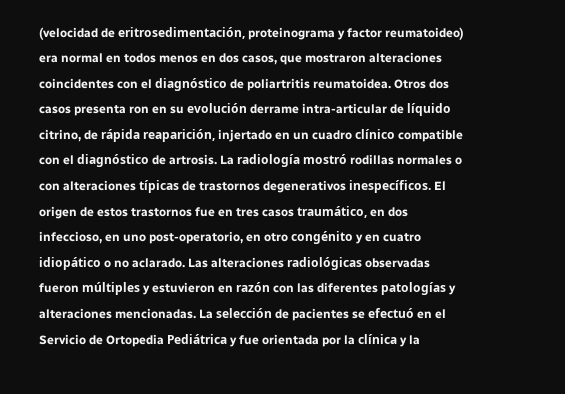(velocidad de eritrosedimentación, proteinograma y factor reumatoideo) era normal en todos menos en dos casos, que mostraron alteraciones coincidentes con el diagnóstico de poliartritis reumatoidea. Otros dos casos presenta ron en su evolución derrame intra-articular de líquido citrino, de rápida reaparición, injertado en un cuadro clínico compatible con el diagnóstico de artrosis. La radiología mostró rodillas normales o con alteraciones típicas de trastornos degenerativos inespecíficos. El origen de estos trastornos fue en tres casos traumático, en dos infeccioso, en uno post-operatorio, en otro congénito y en cuatro idiopático o no aclarado. Las alteraciones radiológicas observadas fueron múltiples y estuvieron en razón con las diferentes patologías y alteraciones mencionadas. La selección de pacientes se efectuó en el Servicio de Ortopedia Pediátrica y fue orientada por la clínica y la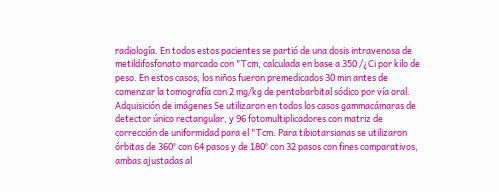radiología. En todos estos pacientes se partió de una dosis intravenosa de metildifosfonato marcado con "Tcm, calculada en base a 350 /¿Ci por kilo de peso. En estos casos, los niños fueron premedicados 30 min antes de comenzar la tomografía con 2 mg/kg de pentobarbital sódico por vía oral. Adquisición de imágenes Se utilizaron en todos los casos gammacámaras de detector único rectangular, y 96 fotomultiplicadores con matriz de corrección de uniformidad para el "Tcm. Para tibiotarsianas se utilizaron órbitas de 360° con 64 pasos y de 180° con 32 pasos con fines comparativos, ambas ajustadas al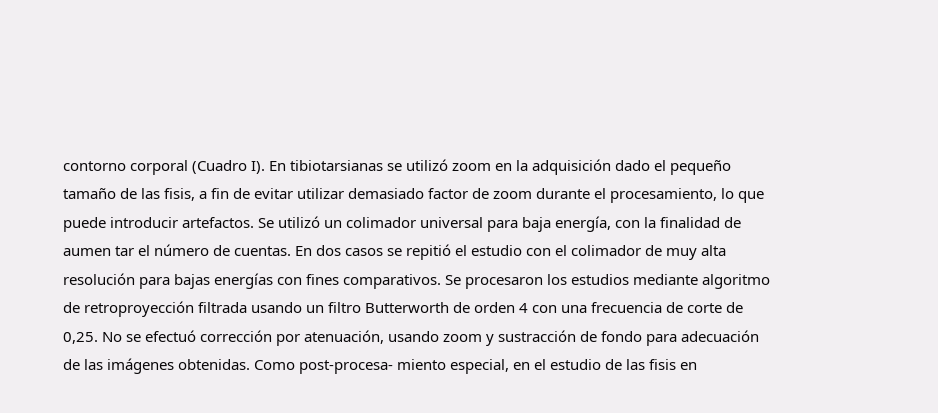contorno corporal (Cuadro I). En tibiotarsianas se utilizó zoom en la adquisición dado el pequeño tamaño de las fisis, a fin de evitar utilizar demasiado factor de zoom durante el procesamiento, lo que puede introducir artefactos. Se utilizó un colimador universal para baja energía, con la finalidad de aumen tar el número de cuentas. En dos casos se repitió el estudio con el colimador de muy alta resolución para bajas energías con fines comparativos. Se procesaron los estudios mediante algoritmo de retroproyección filtrada usando un filtro Butterworth de orden 4 con una frecuencia de corte de 0,25. No se efectuó corrección por atenuación, usando zoom y sustracción de fondo para adecuación de las imágenes obtenidas. Como post-procesa- miento especial, en el estudio de las fisis en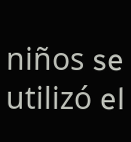niños se utilizó el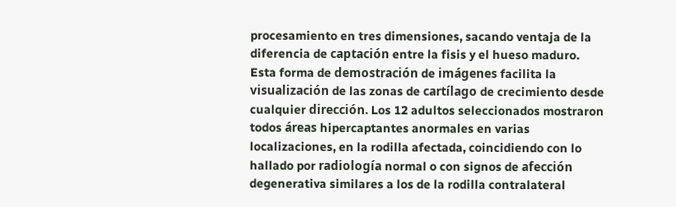procesamiento en tres dimensiones, sacando ventaja de la diferencia de captación entre la fisis y el hueso maduro. Esta forma de demostración de imágenes facilita la visualización de las zonas de cartílago de crecimiento desde cualquier dirección. Los 12 adultos seleccionados mostraron todos áreas hipercaptantes anormales en varias localizaciones, en la rodilla afectada, coincidiendo con lo hallado por radiología normal o con signos de afección degenerativa similares a los de la rodilla contralateral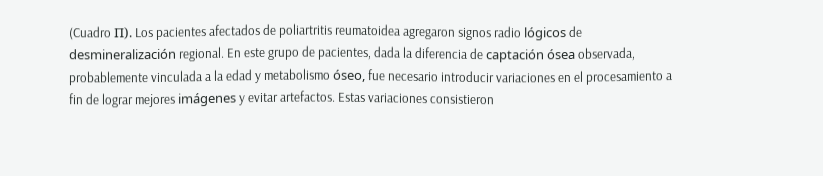(Cuadro П). Los pacientes afectados de poliartritis reumatoidea agregaron signos radio lógicos de desmineralización regional. En este grupo de pacientes, dada la diferencia de captación ósea observada, probablemente vinculada a la edad y metabolismo óseo, fue necesario introducir variaciones en el procesamiento a fin de lograr mejores imágenes y evitar artefactos. Estas variaciones consistieron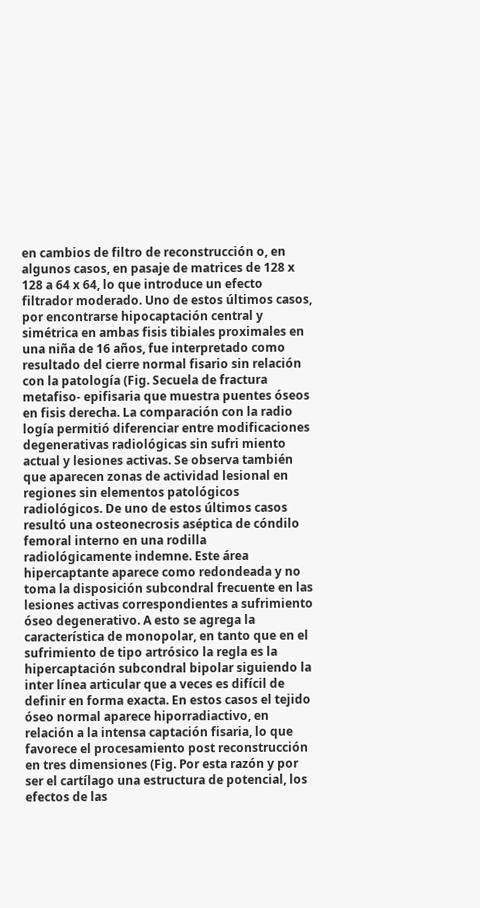en cambios de filtro de reconstrucción o, en algunos casos, en pasaje de matrices de 128 x 128 a 64 x 64, lo que introduce un efecto filtrador moderado. Uno de estos últimos casos, por encontrarse hipocaptación central y simétrica en ambas fisis tibiales proximales en una niña de 16 años, fue interpretado como resultado del cierre normal fisario sin relación con la patología (Fig. Secuela de fractura metafiso- epifisaria que muestra puentes óseos en fisis derecha. La comparación con la radio logía permitió diferenciar entre modificaciones degenerativas radiológicas sin sufri miento actual y lesiones activas. Se observa también que aparecen zonas de actividad lesional en regiones sin elementos patológicos radiológicos. De uno de estos últimos casos resultó una osteonecrosis aséptica de cóndilo femoral interno en una rodilla radiológicamente indemne. Este área hipercaptante aparece como redondeada y no toma la disposición subcondral frecuente en las lesiones activas correspondientes a sufrimiento óseo degenerativo. A esto se agrega la característica de monopolar, en tanto que en el sufrimiento de tipo artrósico la regla es la hipercaptación subcondral bipolar siguiendo la inter línea articular que a veces es difícil de definir en forma exacta. En estos casos el tejido óseo normal aparece hiporradiactivo, en relación a la intensa captación fisaria, lo que favorece el procesamiento post reconstrucción en tres dimensiones (Fig. Por esta razón y por ser el cartílago una estructura de potencial, los efectos de las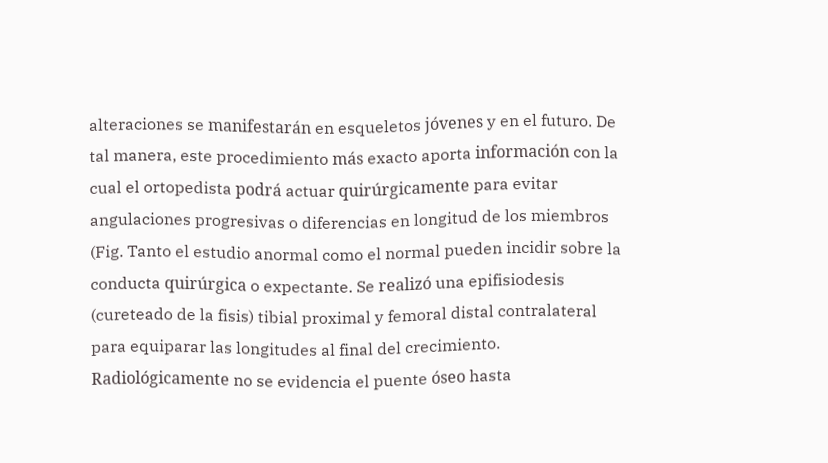alteraciones se manifestarán en esqueletos jóvenes y en el futuro. De tal manera, este procedimiento más exacto aporta información con la cual el ortopedista podrá actuar quirúrgicamente para evitar angulaciones progresivas o diferencias en longitud de los miembros (Fig. Tanto el estudio anormal como el normal pueden incidir sobre la conducta quirúrgica o expectante. Se realizó una epifisiodesis (cureteado de la fisis) tibial proximal y femoral distal contralateral para equiparar las longitudes al final del crecimiento. Radiológicamente no se evidencia el puente óseo hasta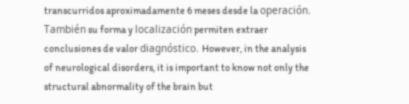transcurridos aproximadamente 6 meses desde la operación. También su forma y localización permiten extraer conclusiones de valor diagnóstico. However, in the analysis of neurological disorders, it is important to know not only the structural abnormality of the brain but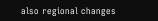also regional changes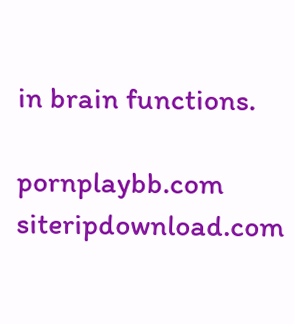in brain functions.

pornplaybb.com siteripdownload.com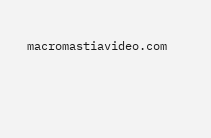macromastiavideo.com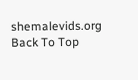shemalevids.org
Back To Top